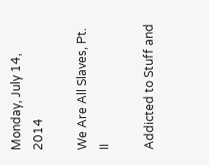Monday, July 14, 2014

We Are All Slaves, Pt. II

Addicted to Stuff and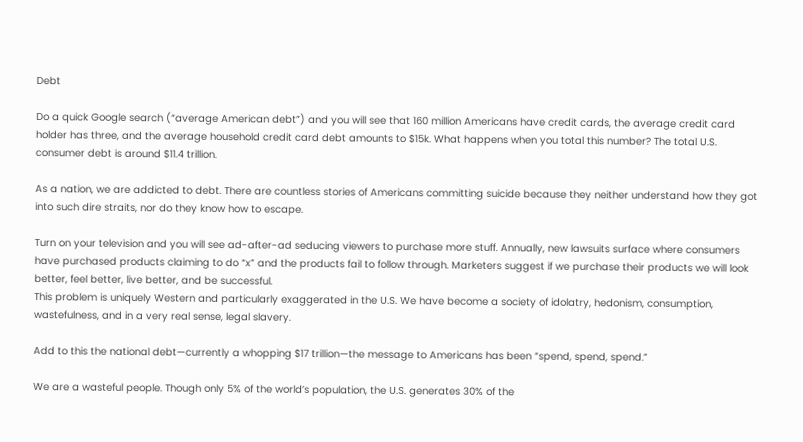Debt

Do a quick Google search (“average American debt”) and you will see that 160 million Americans have credit cards, the average credit card holder has three, and the average household credit card debt amounts to $15k. What happens when you total this number? The total U.S. consumer debt is around $11.4 trillion.

As a nation, we are addicted to debt. There are countless stories of Americans committing suicide because they neither understand how they got into such dire straits, nor do they know how to escape.

Turn on your television and you will see ad-after-ad seducing viewers to purchase more stuff. Annually, new lawsuits surface where consumers have purchased products claiming to do “x” and the products fail to follow through. Marketers suggest if we purchase their products we will look better, feel better, live better, and be successful.
This problem is uniquely Western and particularly exaggerated in the U.S. We have become a society of idolatry, hedonism, consumption, wastefulness, and in a very real sense, legal slavery.

Add to this the national debt—currently a whopping $17 trillion—the message to Americans has been “spend, spend, spend.”

We are a wasteful people. Though only 5% of the world’s population, the U.S. generates 30% of the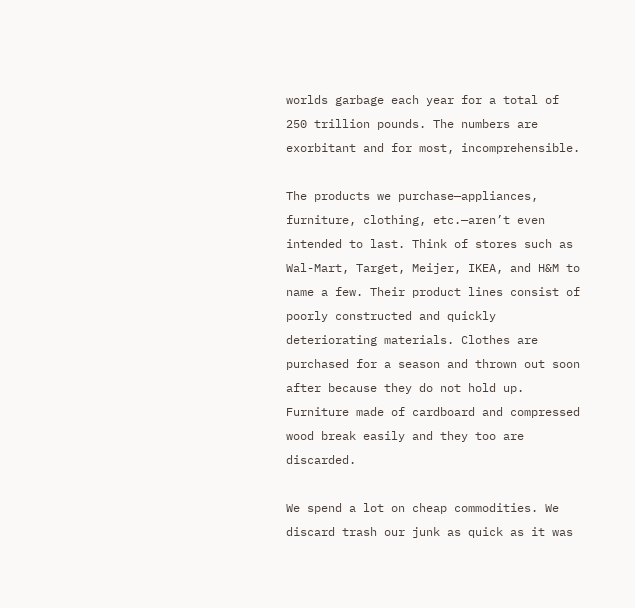worlds garbage each year for a total of 250 trillion pounds. The numbers are exorbitant and for most, incomprehensible.

The products we purchase—appliances, furniture, clothing, etc.—aren’t even intended to last. Think of stores such as Wal-Mart, Target, Meijer, IKEA, and H&M to name a few. Their product lines consist of poorly constructed and quickly deteriorating materials. Clothes are purchased for a season and thrown out soon after because they do not hold up. Furniture made of cardboard and compressed wood break easily and they too are discarded.

We spend a lot on cheap commodities. We discard trash our junk as quick as it was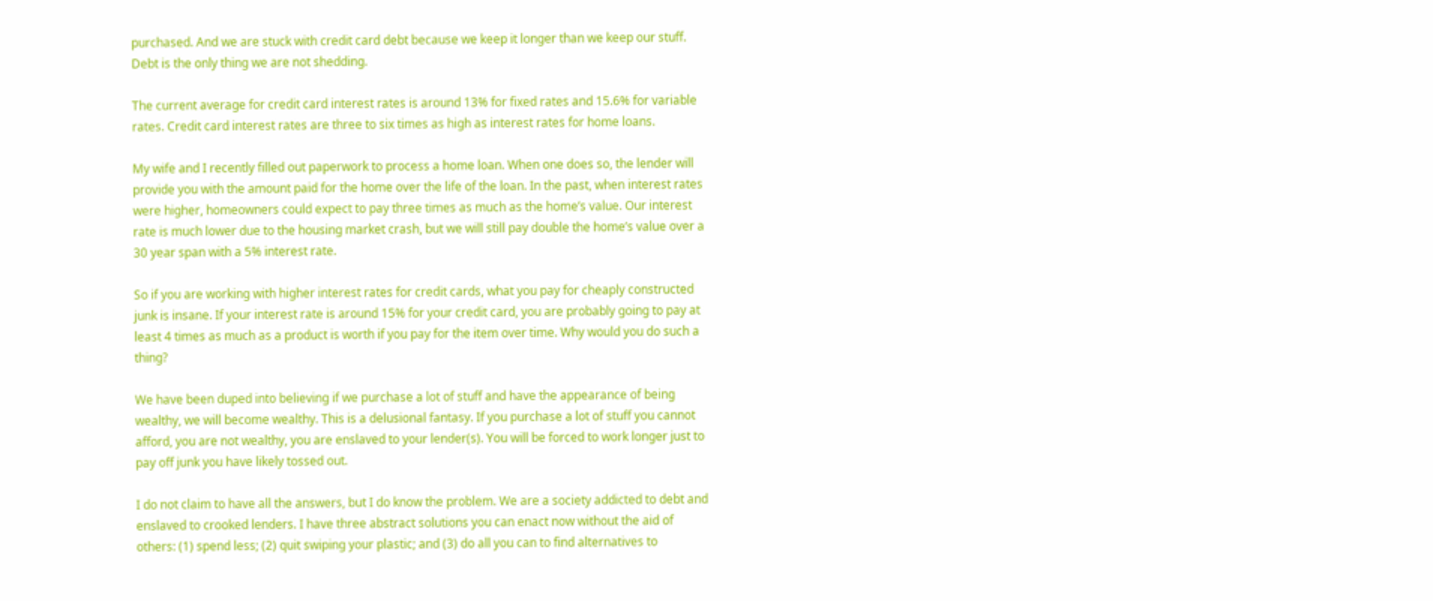purchased. And we are stuck with credit card debt because we keep it longer than we keep our stuff. Debt is the only thing we are not shedding.

The current average for credit card interest rates is around 13% for fixed rates and 15.6% for variable rates. Credit card interest rates are three to six times as high as interest rates for home loans.

My wife and I recently filled out paperwork to process a home loan. When one does so, the lender will provide you with the amount paid for the home over the life of the loan. In the past, when interest rates were higher, homeowners could expect to pay three times as much as the home’s value. Our interest rate is much lower due to the housing market crash, but we will still pay double the home’s value over a 30 year span with a 5% interest rate.

So if you are working with higher interest rates for credit cards, what you pay for cheaply constructed junk is insane. If your interest rate is around 15% for your credit card, you are probably going to pay at least 4 times as much as a product is worth if you pay for the item over time. Why would you do such a thing?

We have been duped into believing if we purchase a lot of stuff and have the appearance of being wealthy, we will become wealthy. This is a delusional fantasy. If you purchase a lot of stuff you cannot afford, you are not wealthy, you are enslaved to your lender(s). You will be forced to work longer just to pay off junk you have likely tossed out.

I do not claim to have all the answers, but I do know the problem. We are a society addicted to debt and enslaved to crooked lenders. I have three abstract solutions you can enact now without the aid of others: (1) spend less; (2) quit swiping your plastic; and (3) do all you can to find alternatives to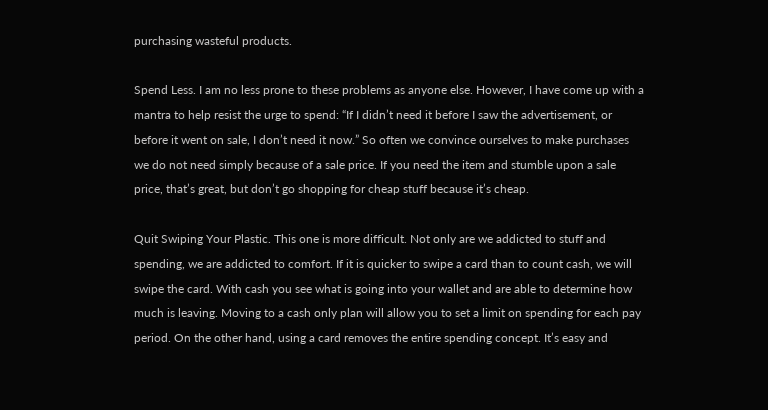purchasing wasteful products.

Spend Less. I am no less prone to these problems as anyone else. However, I have come up with a mantra to help resist the urge to spend: “If I didn’t need it before I saw the advertisement, or before it went on sale, I don’t need it now.” So often we convince ourselves to make purchases we do not need simply because of a sale price. If you need the item and stumble upon a sale price, that’s great, but don’t go shopping for cheap stuff because it’s cheap.

Quit Swiping Your Plastic. This one is more difficult. Not only are we addicted to stuff and spending, we are addicted to comfort. If it is quicker to swipe a card than to count cash, we will swipe the card. With cash you see what is going into your wallet and are able to determine how much is leaving. Moving to a cash only plan will allow you to set a limit on spending for each pay period. On the other hand, using a card removes the entire spending concept. It’s easy and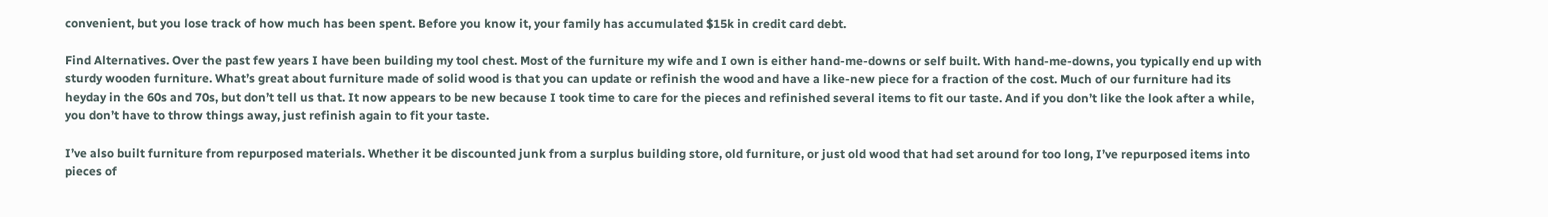convenient, but you lose track of how much has been spent. Before you know it, your family has accumulated $15k in credit card debt.

Find Alternatives. Over the past few years I have been building my tool chest. Most of the furniture my wife and I own is either hand-me-downs or self built. With hand-me-downs, you typically end up with sturdy wooden furniture. What’s great about furniture made of solid wood is that you can update or refinish the wood and have a like-new piece for a fraction of the cost. Much of our furniture had its heyday in the 60s and 70s, but don’t tell us that. It now appears to be new because I took time to care for the pieces and refinished several items to fit our taste. And if you don’t like the look after a while, you don’t have to throw things away, just refinish again to fit your taste.

I’ve also built furniture from repurposed materials. Whether it be discounted junk from a surplus building store, old furniture, or just old wood that had set around for too long, I’ve repurposed items into pieces of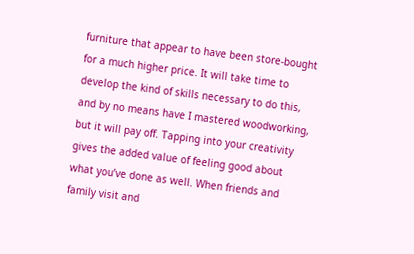furniture that appear to have been store-bought for a much higher price. It will take time to develop the kind of skills necessary to do this, and by no means have I mastered woodworking, but it will pay off. Tapping into your creativity gives the added value of feeling good about what you’ve done as well. When friends and family visit and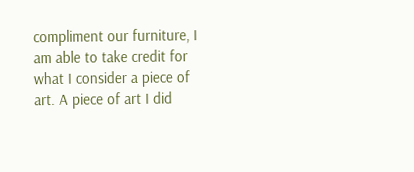compliment our furniture, I am able to take credit for what I consider a piece of art. A piece of art I did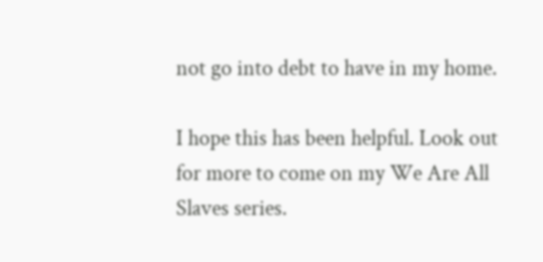not go into debt to have in my home.

I hope this has been helpful. Look out for more to come on my We Are All Slaves series.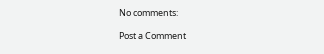No comments:

Post a Comment